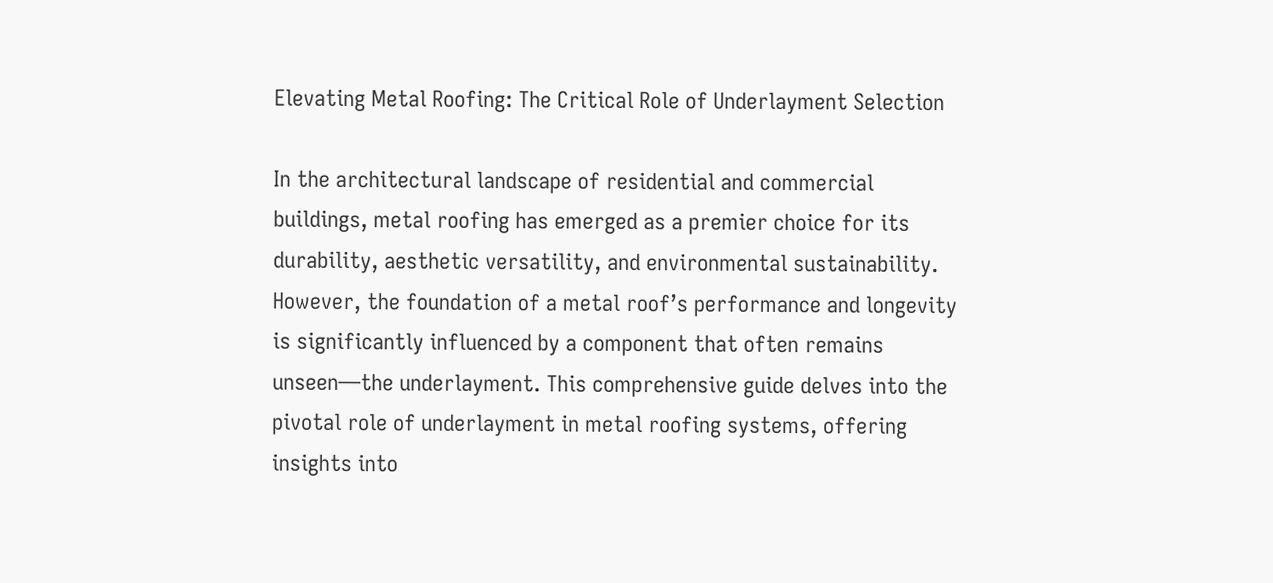Elevating Metal Roofing: The Critical Role of Underlayment Selection

In the architectural landscape of residential and commercial buildings, metal roofing has emerged as a premier choice for its durability, aesthetic versatility, and environmental sustainability. However, the foundation of a metal roof’s performance and longevity is significantly influenced by a component that often remains unseen—the underlayment. This comprehensive guide delves into the pivotal role of underlayment in metal roofing systems, offering insights into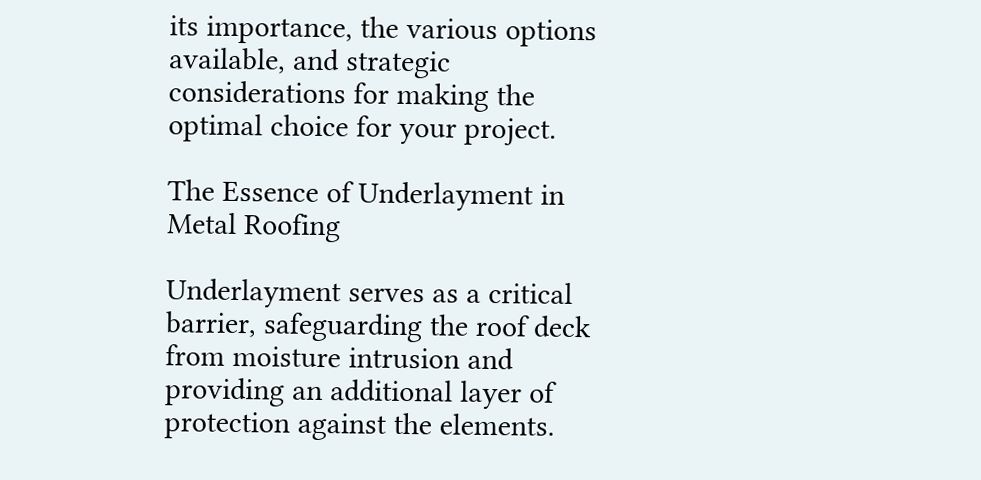its importance, the various options available, and strategic considerations for making the optimal choice for your project.

The Essence of Underlayment in Metal Roofing

Underlayment serves as a critical barrier, safeguarding the roof deck from moisture intrusion and providing an additional layer of protection against the elements.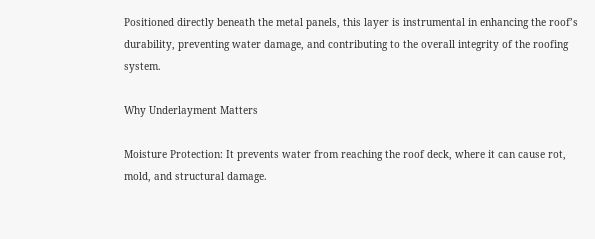Positioned directly beneath the metal panels, this layer is instrumental in enhancing the roof’s durability, preventing water damage, and contributing to the overall integrity of the roofing system.

Why Underlayment Matters

Moisture Protection: It prevents water from reaching the roof deck, where it can cause rot, mold, and structural damage.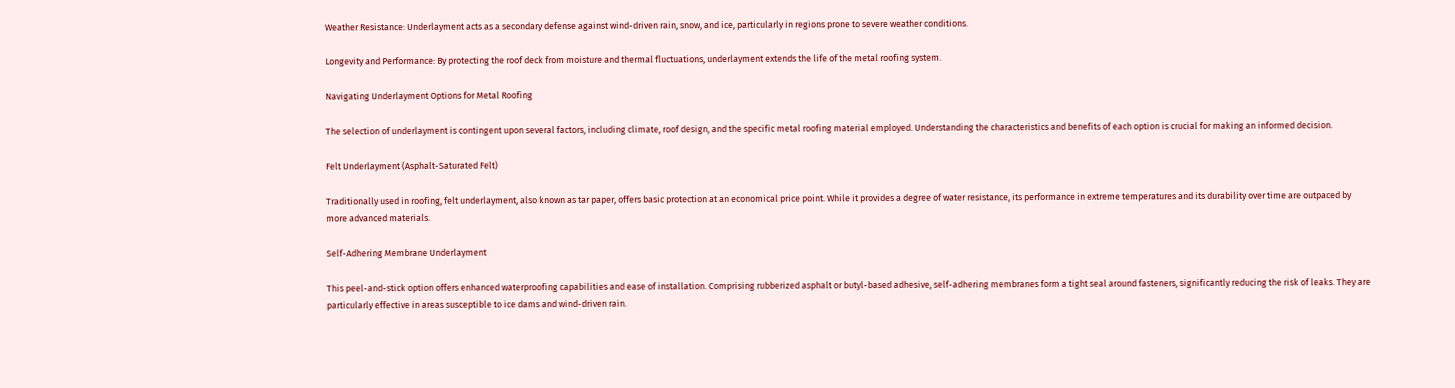Weather Resistance: Underlayment acts as a secondary defense against wind-driven rain, snow, and ice, particularly in regions prone to severe weather conditions.

Longevity and Performance: By protecting the roof deck from moisture and thermal fluctuations, underlayment extends the life of the metal roofing system.

Navigating Underlayment Options for Metal Roofing

The selection of underlayment is contingent upon several factors, including climate, roof design, and the specific metal roofing material employed. Understanding the characteristics and benefits of each option is crucial for making an informed decision.

Felt Underlayment (Asphalt-Saturated Felt)

Traditionally used in roofing, felt underlayment, also known as tar paper, offers basic protection at an economical price point. While it provides a degree of water resistance, its performance in extreme temperatures and its durability over time are outpaced by more advanced materials.

Self-Adhering Membrane Underlayment

This peel-and-stick option offers enhanced waterproofing capabilities and ease of installation. Comprising rubberized asphalt or butyl-based adhesive, self-adhering membranes form a tight seal around fasteners, significantly reducing the risk of leaks. They are particularly effective in areas susceptible to ice dams and wind-driven rain.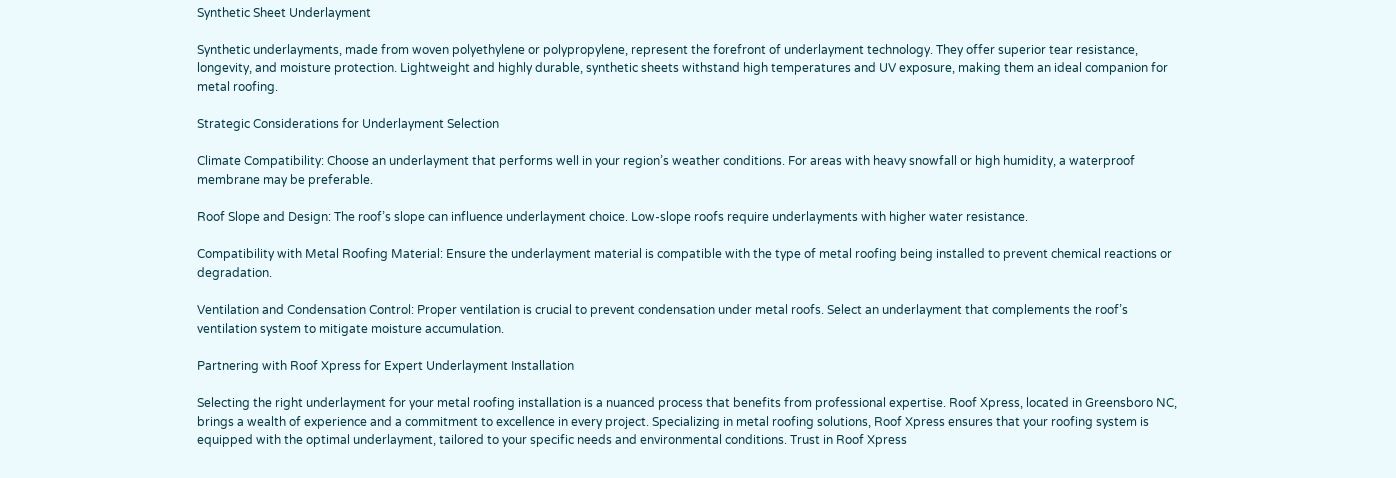Synthetic Sheet Underlayment

Synthetic underlayments, made from woven polyethylene or polypropylene, represent the forefront of underlayment technology. They offer superior tear resistance, longevity, and moisture protection. Lightweight and highly durable, synthetic sheets withstand high temperatures and UV exposure, making them an ideal companion for metal roofing.

Strategic Considerations for Underlayment Selection

Climate Compatibility: Choose an underlayment that performs well in your region’s weather conditions. For areas with heavy snowfall or high humidity, a waterproof membrane may be preferable.

Roof Slope and Design: The roof’s slope can influence underlayment choice. Low-slope roofs require underlayments with higher water resistance.

Compatibility with Metal Roofing Material: Ensure the underlayment material is compatible with the type of metal roofing being installed to prevent chemical reactions or degradation.

Ventilation and Condensation Control: Proper ventilation is crucial to prevent condensation under metal roofs. Select an underlayment that complements the roof’s ventilation system to mitigate moisture accumulation.

Partnering with Roof Xpress for Expert Underlayment Installation

Selecting the right underlayment for your metal roofing installation is a nuanced process that benefits from professional expertise. Roof Xpress, located in Greensboro NC, brings a wealth of experience and a commitment to excellence in every project. Specializing in metal roofing solutions, Roof Xpress ensures that your roofing system is equipped with the optimal underlayment, tailored to your specific needs and environmental conditions. Trust in Roof Xpress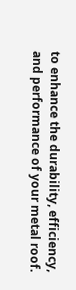to enhance the durability, efficiency, and performance of your metal roof.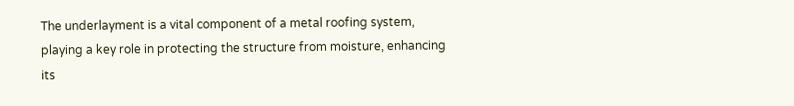The underlayment is a vital component of a metal roofing system, playing a key role in protecting the structure from moisture, enhancing its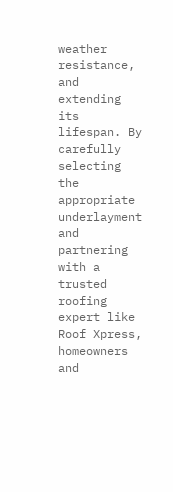weather resistance, and extending its lifespan. By carefully selecting the appropriate underlayment and partnering with a trusted roofing expert like Roof Xpress, homeowners and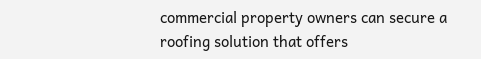commercial property owners can secure a roofing solution that offers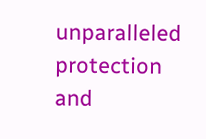unparalleled protection and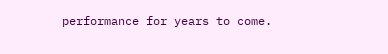performance for years to come.